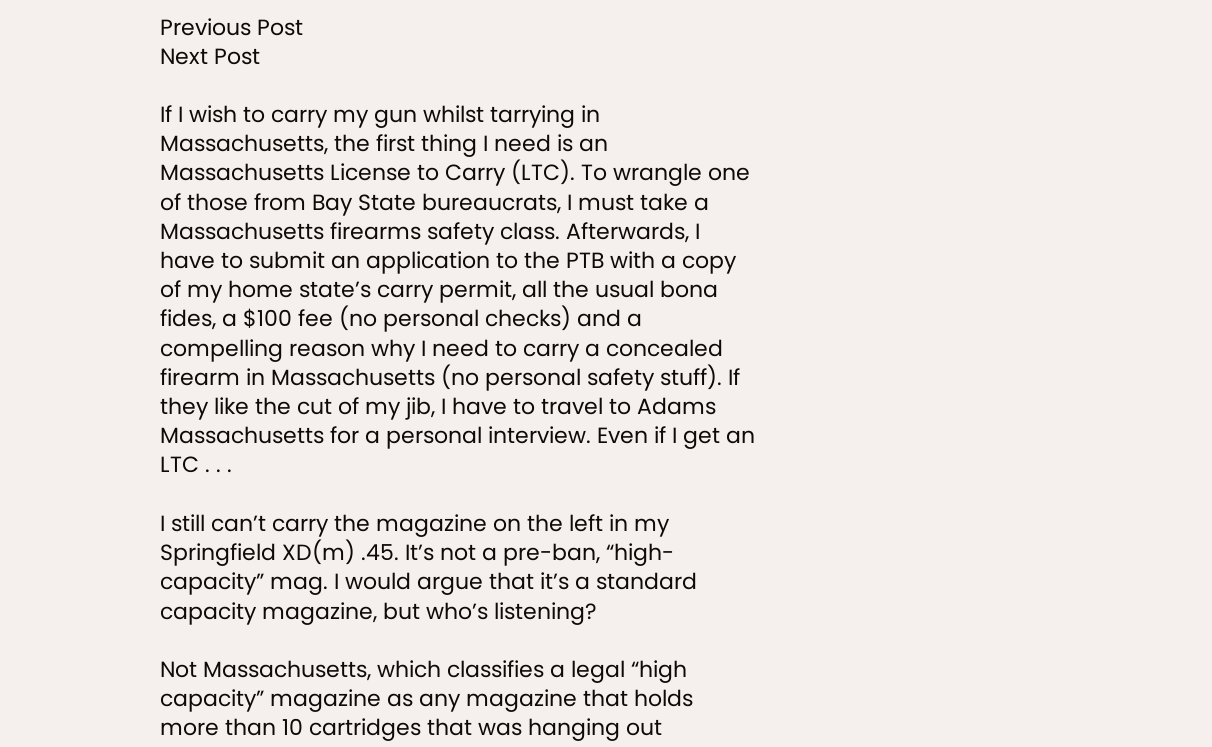Previous Post
Next Post

If I wish to carry my gun whilst tarrying in Massachusetts, the first thing I need is an Massachusetts License to Carry (LTC). To wrangle one of those from Bay State bureaucrats, I must take a Massachusetts firearms safety class. Afterwards, I have to submit an application to the PTB with a copy of my home state’s carry permit, all the usual bona fides, a $100 fee (no personal checks) and a compelling reason why I need to carry a concealed firearm in Massachusetts (no personal safety stuff). If they like the cut of my jib, I have to travel to Adams Massachusetts for a personal interview. Even if I get an LTC . . .

I still can’t carry the magazine on the left in my Springfield XD(m) .45. It’s not a pre-ban, “high-capacity” mag. I would argue that it’s a standard capacity magazine, but who’s listening?

Not Massachusetts, which classifies a legal “high capacity” magazine as any magazine that holds more than 10 cartridges that was hanging out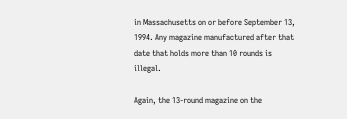in Massachusetts on or before September 13, 1994. Any magazine manufactured after that date that holds more than 10 rounds is illegal.

Again, the 13-round magazine on the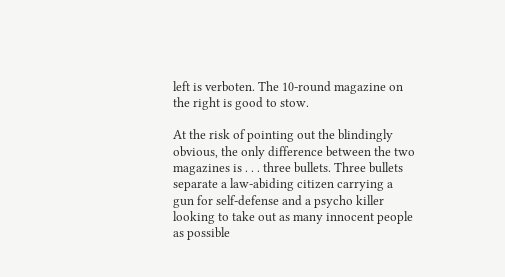left is verboten. The 10-round magazine on the right is good to stow.

At the risk of pointing out the blindingly obvious, the only difference between the two magazines is . . . three bullets. Three bullets separate a law-abiding citizen carrying a gun for self-defense and a psycho killer looking to take out as many innocent people as possible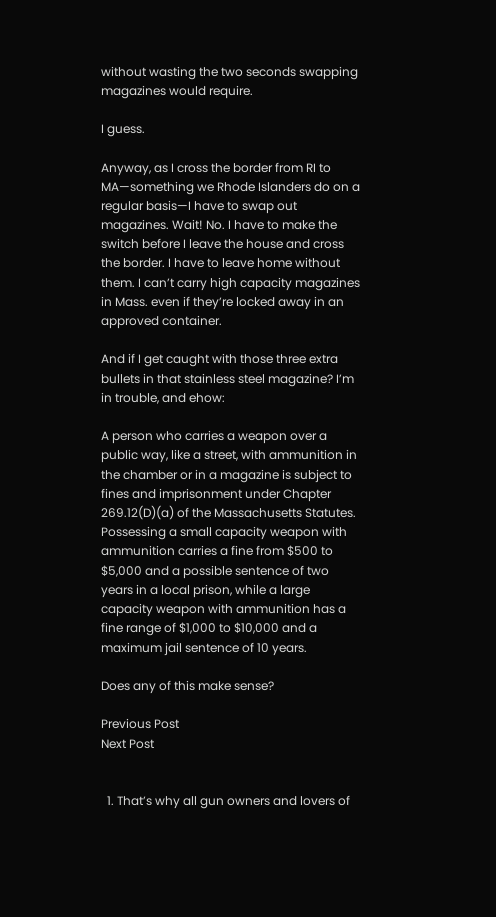without wasting the two seconds swapping magazines would require.

I guess.

Anyway, as I cross the border from RI to MA—something we Rhode Islanders do on a regular basis—I have to swap out magazines. Wait! No. I have to make the switch before I leave the house and cross the border. I have to leave home without them. I can’t carry high capacity magazines in Mass. even if they’re locked away in an approved container.

And if I get caught with those three extra bullets in that stainless steel magazine? I’m in trouble, and ehow:

A person who carries a weapon over a public way, like a street, with ammunition in the chamber or in a magazine is subject to fines and imprisonment under Chapter 269.12(D)(a) of the Massachusetts Statutes. Possessing a small capacity weapon with ammunition carries a fine from $500 to $5,000 and a possible sentence of two years in a local prison, while a large capacity weapon with ammunition has a fine range of $1,000 to $10,000 and a maximum jail sentence of 10 years.

Does any of this make sense?

Previous Post
Next Post


  1. That’s why all gun owners and lovers of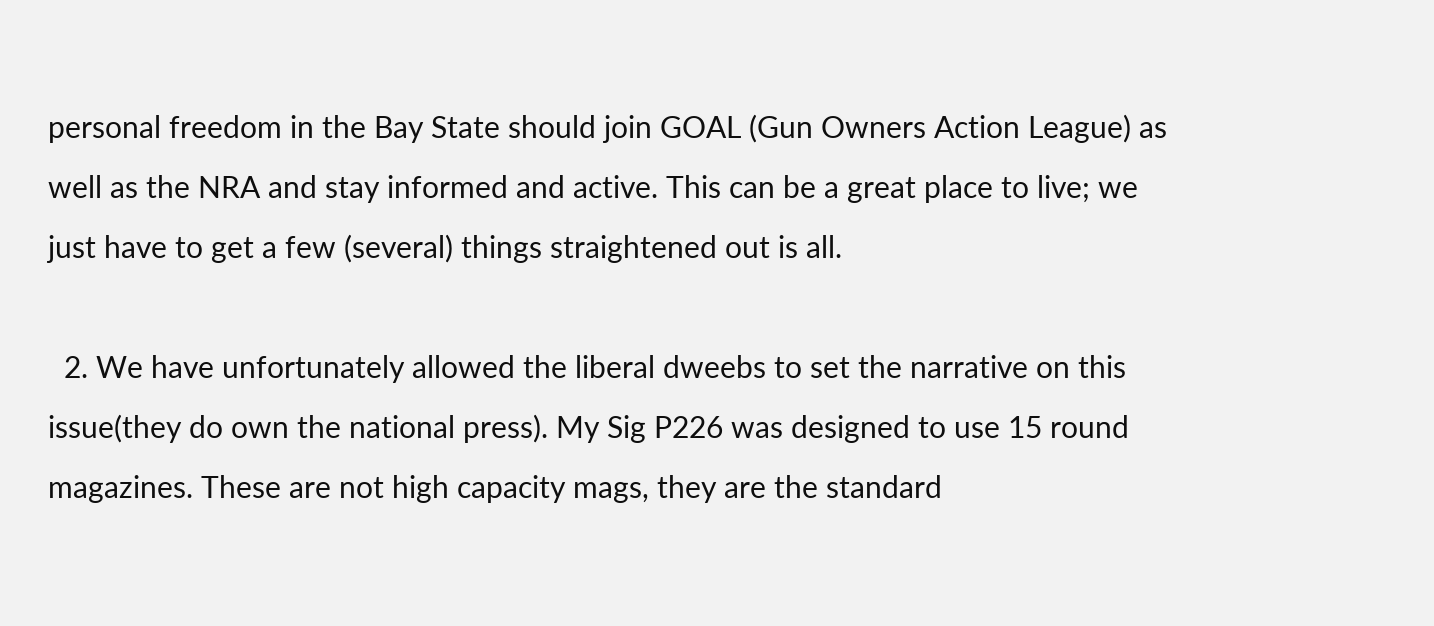personal freedom in the Bay State should join GOAL (Gun Owners Action League) as well as the NRA and stay informed and active. This can be a great place to live; we just have to get a few (several) things straightened out is all.

  2. We have unfortunately allowed the liberal dweebs to set the narrative on this issue(they do own the national press). My Sig P226 was designed to use 15 round magazines. These are not high capacity mags, they are the standard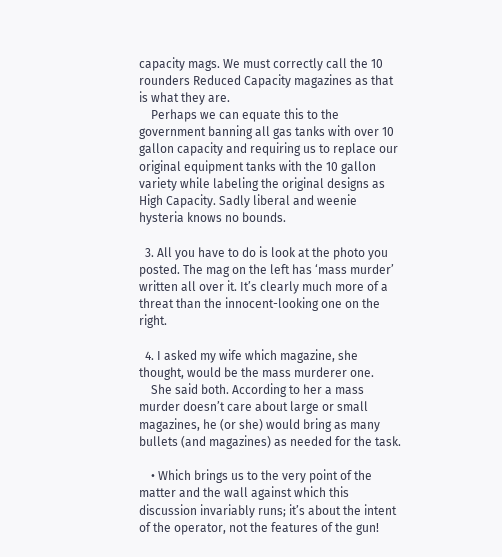capacity mags. We must correctly call the 10 rounders Reduced Capacity magazines as that is what they are.
    Perhaps we can equate this to the government banning all gas tanks with over 10 gallon capacity and requiring us to replace our original equipment tanks with the 10 gallon variety while labeling the original designs as High Capacity. Sadly liberal and weenie hysteria knows no bounds.

  3. All you have to do is look at the photo you posted. The mag on the left has ‘mass murder’ written all over it. It’s clearly much more of a threat than the innocent-looking one on the right.

  4. I asked my wife which magazine, she thought, would be the mass murderer one.
    She said both. According to her a mass murder doesn’t care about large or small magazines, he (or she) would bring as many bullets (and magazines) as needed for the task.

    • Which brings us to the very point of the matter and the wall against which this discussion invariably runs; it’s about the intent of the operator, not the features of the gun!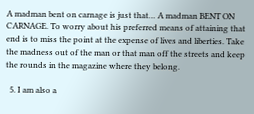A madman bent on carnage is just that… A madman BENT ON CARNAGE. To worry about his preferred means of attaining that end is to miss the point at the expense of lives and liberties. Take the madness out of the man or that man off the streets and keep the rounds in the magazine where they belong.

  5. I am also a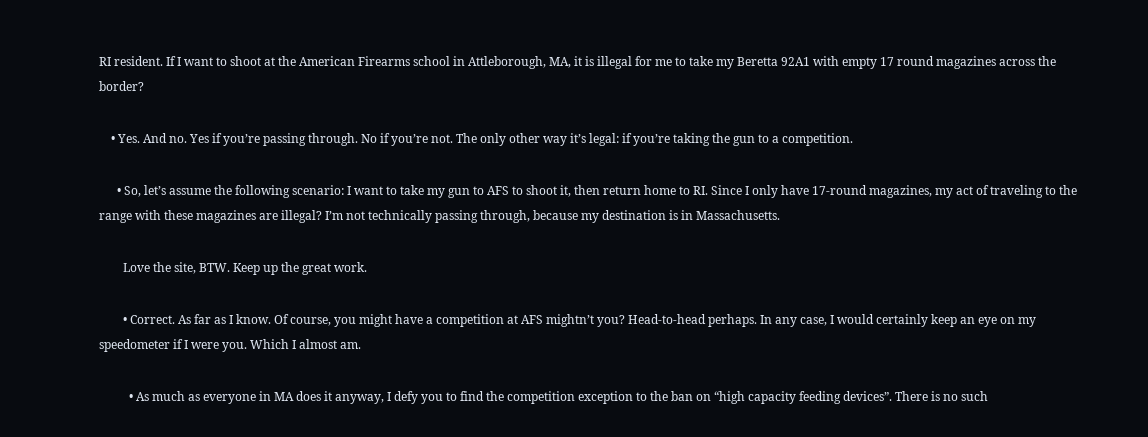RI resident. If I want to shoot at the American Firearms school in Attleborough, MA, it is illegal for me to take my Beretta 92A1 with empty 17 round magazines across the border?

    • Yes. And no. Yes if you’re passing through. No if you’re not. The only other way it’s legal: if you’re taking the gun to a competition.

      • So, let’s assume the following scenario: I want to take my gun to AFS to shoot it, then return home to RI. Since I only have 17-round magazines, my act of traveling to the range with these magazines are illegal? I’m not technically passing through, because my destination is in Massachusetts.

        Love the site, BTW. Keep up the great work.

        • Correct. As far as I know. Of course, you might have a competition at AFS mightn’t you? Head-to-head perhaps. In any case, I would certainly keep an eye on my speedometer if I were you. Which I almost am.

          • As much as everyone in MA does it anyway, I defy you to find the competition exception to the ban on “high capacity feeding devices”. There is no such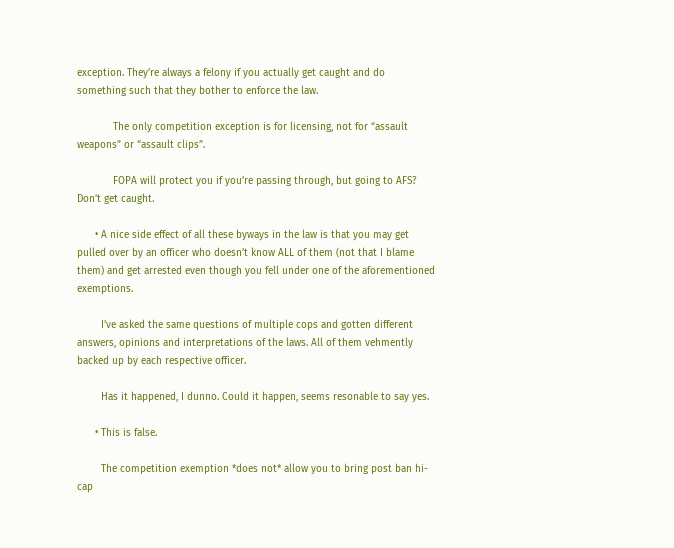exception. They’re always a felony if you actually get caught and do something such that they bother to enforce the law.

            The only competition exception is for licensing, not for “assault weapons” or “assault clips”.

            FOPA will protect you if you’re passing through, but going to AFS? Don’t get caught.

      • A nice side effect of all these byways in the law is that you may get pulled over by an officer who doesn’t know ALL of them (not that I blame them) and get arrested even though you fell under one of the aforementioned exemptions.

        I’ve asked the same questions of multiple cops and gotten different answers, opinions and interpretations of the laws. All of them vehmently backed up by each respective officer.

        Has it happened, I dunno. Could it happen, seems resonable to say yes.

      • This is false.

        The competition exemption *does not* allow you to bring post ban hi-cap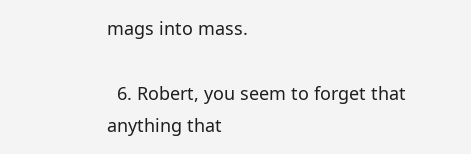mags into mass.

  6. Robert, you seem to forget that anything that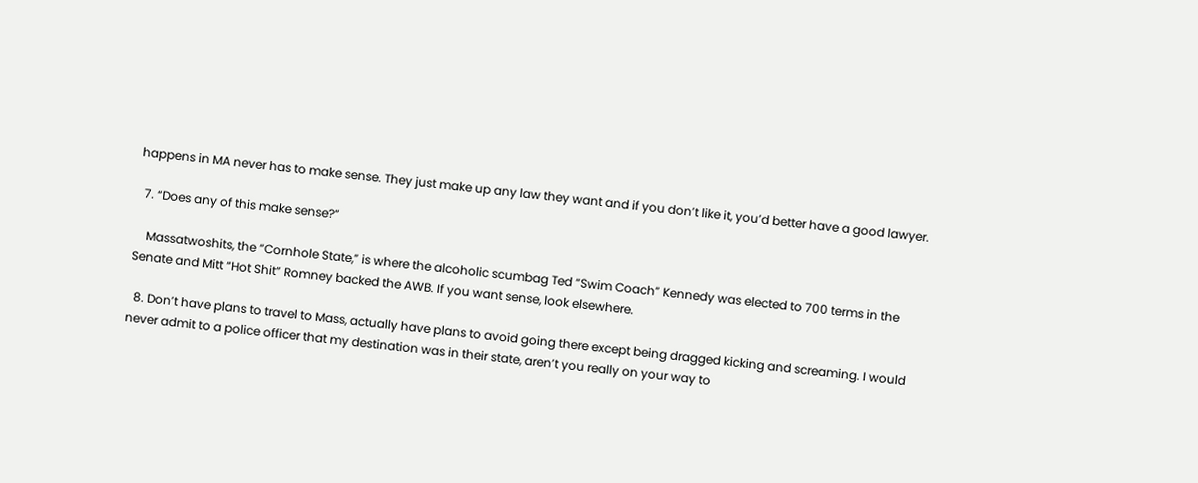happens in MA never has to make sense. They just make up any law they want and if you don’t like it, you’d better have a good lawyer.

  7. “Does any of this make sense?”

    Massatwoshits, the “Cornhole State,” is where the alcoholic scumbag Ted “Swim Coach” Kennedy was elected to 700 terms in the Senate and Mitt “Hot Shit” Romney backed the AWB. If you want sense, look elsewhere.

  8. Don’t have plans to travel to Mass, actually have plans to avoid going there except being dragged kicking and screaming. I would never admit to a police officer that my destination was in their state, aren’t you really on your way to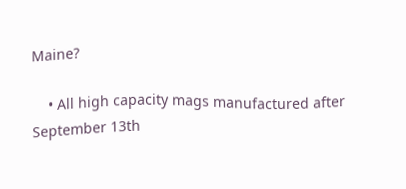Maine?

    • All high capacity mags manufactured after September 13th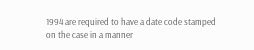1994 are required to have a date code stamped on the case in a manner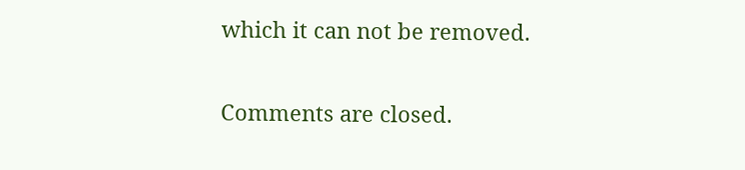which it can not be removed.

Comments are closed.